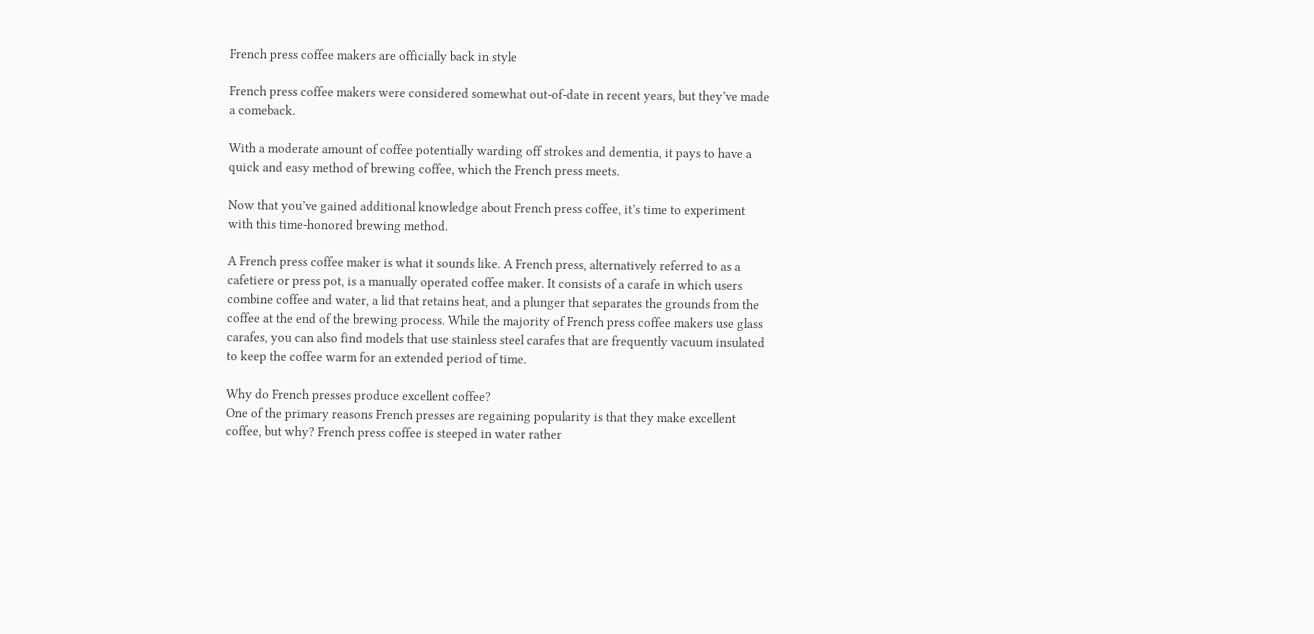French press coffee makers are officially back in style

French press coffee makers were considered somewhat out-of-date in recent years, but they’ve made a comeback.

With a moderate amount of coffee potentially warding off strokes and dementia, it pays to have a quick and easy method of brewing coffee, which the French press meets.

Now that you’ve gained additional knowledge about French press coffee, it’s time to experiment with this time-honored brewing method.

A French press coffee maker is what it sounds like. A French press, alternatively referred to as a cafetiere or press pot, is a manually operated coffee maker. It consists of a carafe in which users combine coffee and water, a lid that retains heat, and a plunger that separates the grounds from the coffee at the end of the brewing process. While the majority of French press coffee makers use glass carafes, you can also find models that use stainless steel carafes that are frequently vacuum insulated to keep the coffee warm for an extended period of time.

Why do French presses produce excellent coffee?
One of the primary reasons French presses are regaining popularity is that they make excellent coffee, but why? French press coffee is steeped in water rather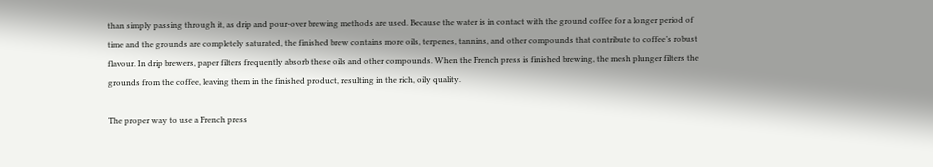than simply passing through it, as drip and pour-over brewing methods are used. Because the water is in contact with the ground coffee for a longer period of time and the grounds are completely saturated, the finished brew contains more oils, terpenes, tannins, and other compounds that contribute to coffee’s robust flavour. In drip brewers, paper filters frequently absorb these oils and other compounds. When the French press is finished brewing, the mesh plunger filters the grounds from the coffee, leaving them in the finished product, resulting in the rich, oily quality.

The proper way to use a French press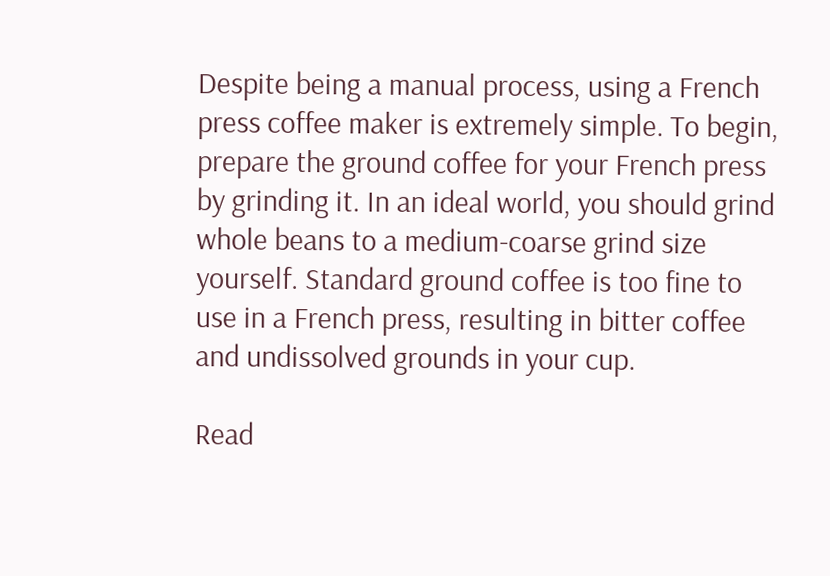Despite being a manual process, using a French press coffee maker is extremely simple. To begin, prepare the ground coffee for your French press by grinding it. In an ideal world, you should grind whole beans to a medium-coarse grind size yourself. Standard ground coffee is too fine to use in a French press, resulting in bitter coffee and undissolved grounds in your cup.

Read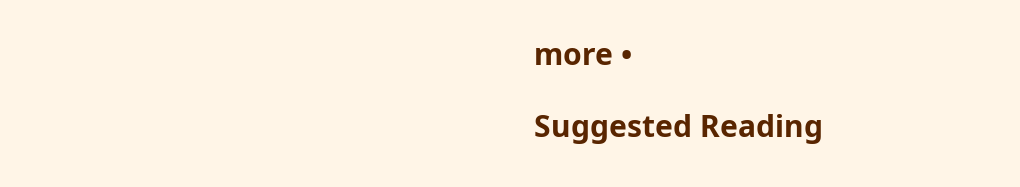more •

Suggested Reading